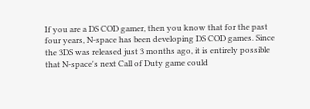If you are a DS COD gamer, then you know that for the past four years, N-space has been developing DS COD games. Since the 3DS was released just 3 months ago, it is entirely possible that N-space's next Call of Duty game could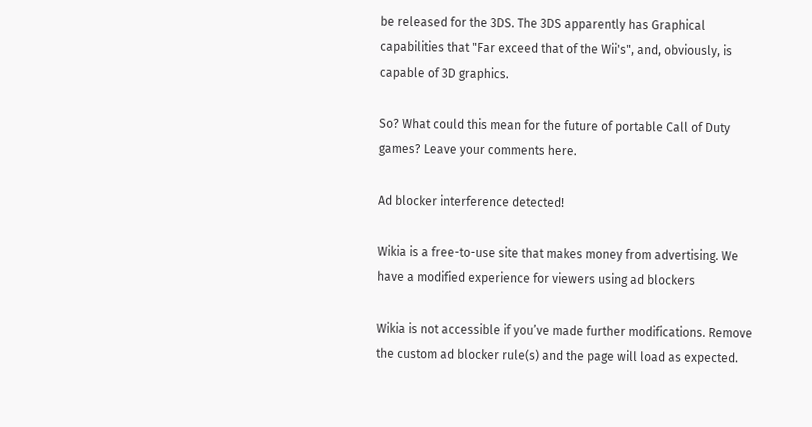be released for the 3DS. The 3DS apparently has Graphical capabilities that "Far exceed that of the Wii's", and, obviously, is capable of 3D graphics.

So? What could this mean for the future of portable Call of Duty games? Leave your comments here.

Ad blocker interference detected!

Wikia is a free-to-use site that makes money from advertising. We have a modified experience for viewers using ad blockers

Wikia is not accessible if you’ve made further modifications. Remove the custom ad blocker rule(s) and the page will load as expected.